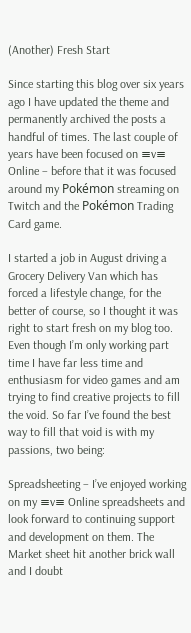(Another) Fresh Start

Since starting this blog over six years ago I have updated the theme and permanently archived the posts a handful of times. The last couple of years have been focused on ≡v≡ Online – before that it was focused around my Pokémon streaming on Twitch and the Pokémon Trading Card game.

I started a job in August driving a Grocery Delivery Van which has forced a lifestyle change, for the better of course, so I thought it was right to start fresh on my blog too. Even though I’m only working part time I have far less time and enthusiasm for video games and am trying to find creative projects to fill the void. So far I’ve found the best way to fill that void is with my passions, two being:

Spreadsheeting – I’ve enjoyed working on my ≡v≡ Online spreadsheets and look forward to continuing support and development on them. The Market sheet hit another brick wall and I doubt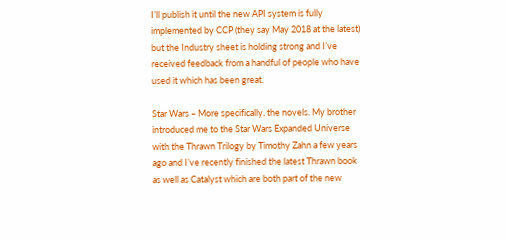I’ll publish it until the new API system is fully implemented by CCP (they say May 2018 at the latest) but the Industry sheet is holding strong and I’ve received feedback from a handful of people who have used it which has been great.

Star Wars – More specifically, the novels. My brother introduced me to the Star Wars Expanded Universe with the Thrawn Trilogy by Timothy Zahn a few years ago and I’ve recently finished the latest Thrawn book as well as Catalyst which are both part of the new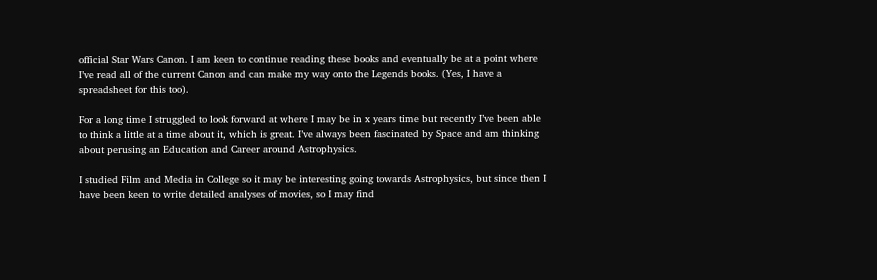official Star Wars Canon. I am keen to continue reading these books and eventually be at a point where I’ve read all of the current Canon and can make my way onto the Legends books. (Yes, I have a spreadsheet for this too).

For a long time I struggled to look forward at where I may be in x years time but recently I’ve been able to think a little at a time about it, which is great. I’ve always been fascinated by Space and am thinking about perusing an Education and Career around Astrophysics.

I studied Film and Media in College so it may be interesting going towards Astrophysics, but since then I have been keen to write detailed analyses of movies, so I may find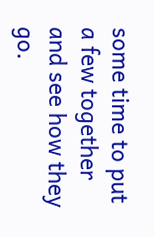some time to put a few together and see how they go.